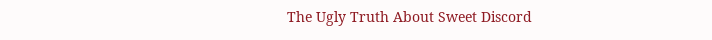The Ugly Truth About Sweet Discord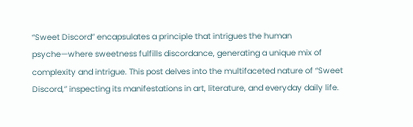“Sweet Discord” encapsulates a principle that intrigues the human psyche—where sweetness fulfills discordance, generating a unique mix of complexity and intrigue. This post delves into the multifaceted nature of “Sweet Discord,” inspecting its manifestations in art, literature, and everyday daily life.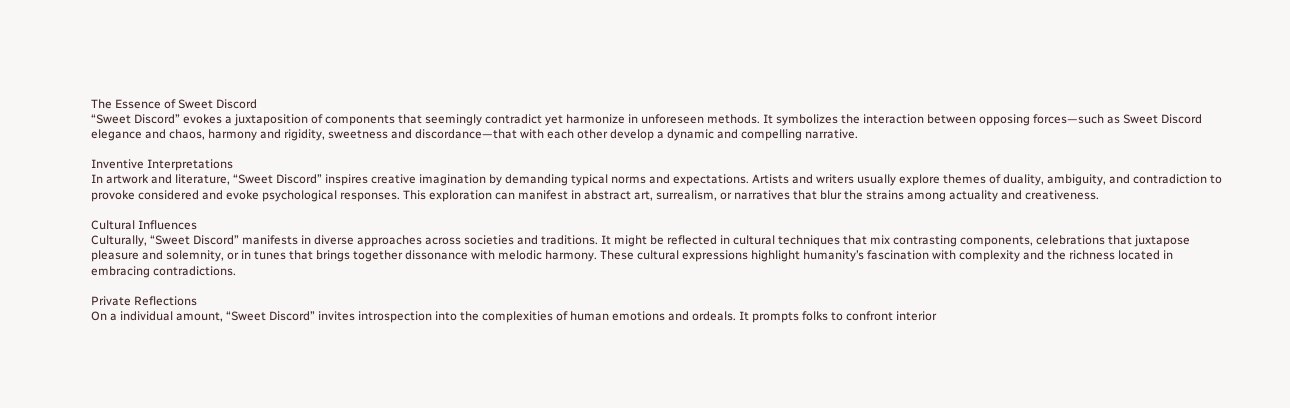The Essence of Sweet Discord
“Sweet Discord” evokes a juxtaposition of components that seemingly contradict yet harmonize in unforeseen methods. It symbolizes the interaction between opposing forces—such as Sweet Discord elegance and chaos, harmony and rigidity, sweetness and discordance—that with each other develop a dynamic and compelling narrative.

Inventive Interpretations
In artwork and literature, “Sweet Discord” inspires creative imagination by demanding typical norms and expectations. Artists and writers usually explore themes of duality, ambiguity, and contradiction to provoke considered and evoke psychological responses. This exploration can manifest in abstract art, surrealism, or narratives that blur the strains among actuality and creativeness.

Cultural Influences
Culturally, “Sweet Discord” manifests in diverse approaches across societies and traditions. It might be reflected in cultural techniques that mix contrasting components, celebrations that juxtapose pleasure and solemnity, or in tunes that brings together dissonance with melodic harmony. These cultural expressions highlight humanity’s fascination with complexity and the richness located in embracing contradictions.

Private Reflections
On a individual amount, “Sweet Discord” invites introspection into the complexities of human emotions and ordeals. It prompts folks to confront interior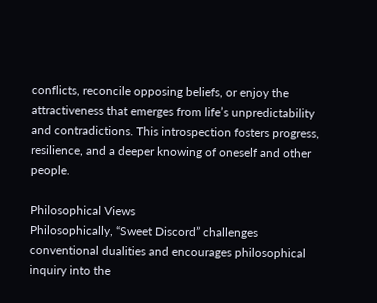conflicts, reconcile opposing beliefs, or enjoy the attractiveness that emerges from life’s unpredictability and contradictions. This introspection fosters progress, resilience, and a deeper knowing of oneself and other people.

Philosophical Views
Philosophically, “Sweet Discord” challenges conventional dualities and encourages philosophical inquiry into the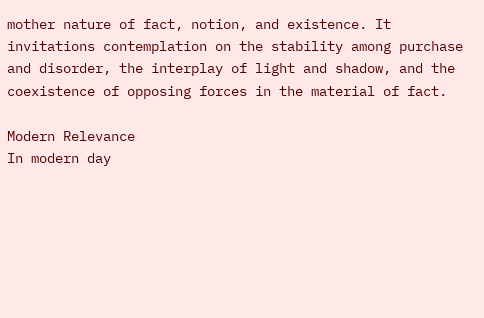mother nature of fact, notion, and existence. It invitations contemplation on the stability among purchase and disorder, the interplay of light and shadow, and the coexistence of opposing forces in the material of fact.

Modern Relevance
In modern day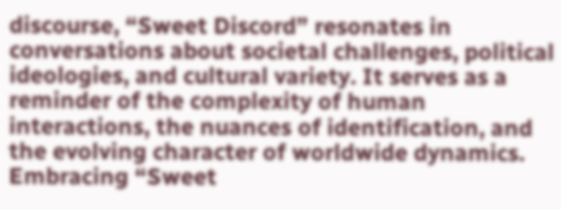discourse, “Sweet Discord” resonates in conversations about societal challenges, political ideologies, and cultural variety. It serves as a reminder of the complexity of human interactions, the nuances of identification, and the evolving character of worldwide dynamics. Embracing “Sweet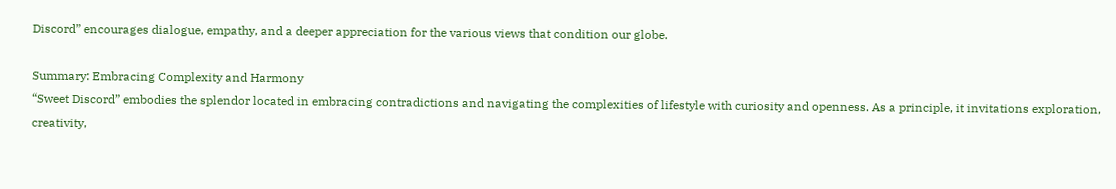Discord” encourages dialogue, empathy, and a deeper appreciation for the various views that condition our globe.

Summary: Embracing Complexity and Harmony
“Sweet Discord” embodies the splendor located in embracing contradictions and navigating the complexities of lifestyle with curiosity and openness. As a principle, it invitations exploration, creativity,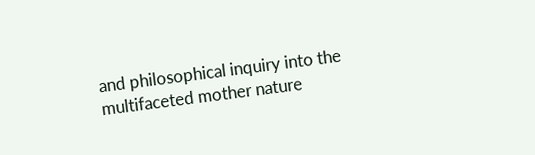and philosophical inquiry into the multifaceted mother nature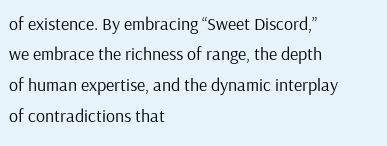of existence. By embracing “Sweet Discord,” we embrace the richness of range, the depth of human expertise, and the dynamic interplay of contradictions that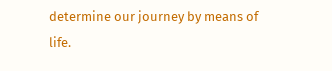determine our journey by means of life.